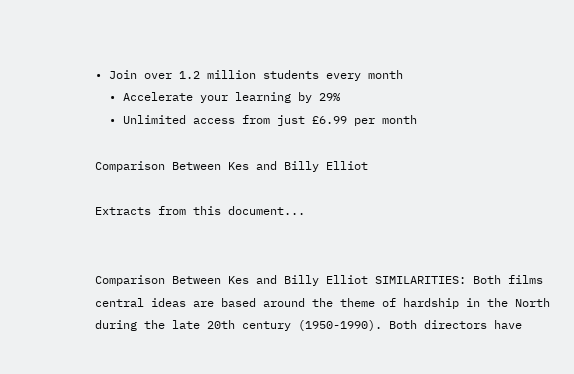• Join over 1.2 million students every month
  • Accelerate your learning by 29%
  • Unlimited access from just £6.99 per month

Comparison Between Kes and Billy Elliot

Extracts from this document...


Comparison Between Kes and Billy Elliot SIMILARITIES: Both films central ideas are based around the theme of hardship in the North during the late 20th century (1950-1990). Both directors have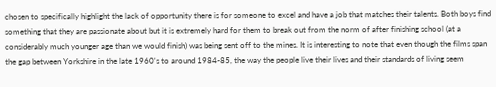chosen to specifically highlight the lack of opportunity there is for someone to excel and have a job that matches their talents. Both boys find something that they are passionate about but it is extremely hard for them to break out from the norm of after finishing school (at a considerably much younger age than we would finish) was being sent off to the mines. It is interesting to note that even though the films span the gap between Yorkshire in the late 1960's to around 1984-85, the way the people live their lives and their standards of living seem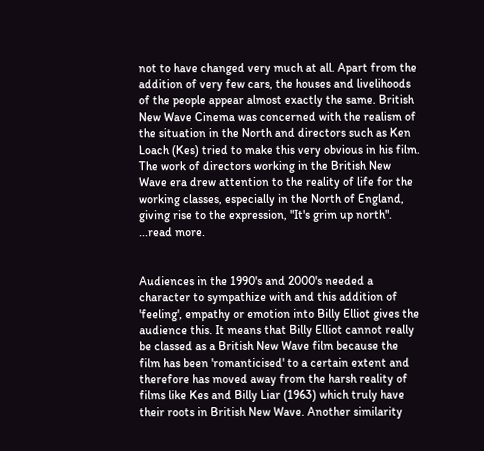not to have changed very much at all. Apart from the addition of very few cars, the houses and livelihoods of the people appear almost exactly the same. British New Wave Cinema was concerned with the realism of the situation in the North and directors such as Ken Loach (Kes) tried to make this very obvious in his film. The work of directors working in the British New Wave era drew attention to the reality of life for the working classes, especially in the North of England, giving rise to the expression, "It's grim up north". ...read more.


Audiences in the 1990's and 2000's needed a character to sympathize with and this addition of 'feeling', empathy or emotion into Billy Elliot gives the audience this. It means that Billy Elliot cannot really be classed as a British New Wave film because the film has been 'romanticised' to a certain extent and therefore has moved away from the harsh reality of films like Kes and Billy Liar (1963) which truly have their roots in British New Wave. Another similarity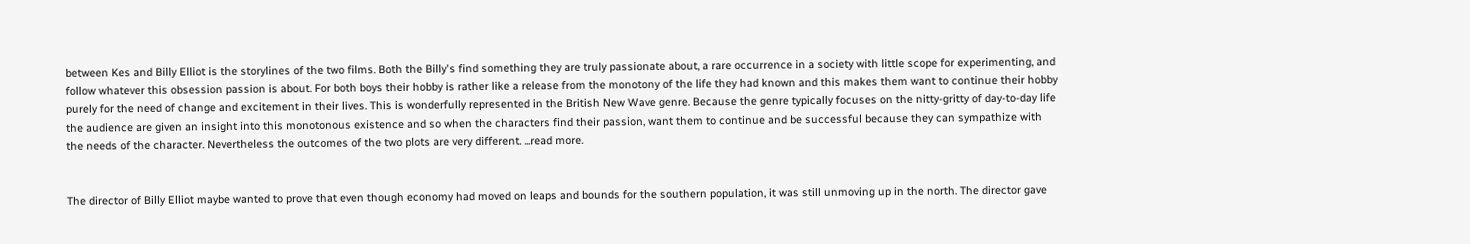between Kes and Billy Elliot is the storylines of the two films. Both the Billy's find something they are truly passionate about, a rare occurrence in a society with little scope for experimenting, and follow whatever this obsession passion is about. For both boys their hobby is rather like a release from the monotony of the life they had known and this makes them want to continue their hobby purely for the need of change and excitement in their lives. This is wonderfully represented in the British New Wave genre. Because the genre typically focuses on the nitty-gritty of day-to-day life the audience are given an insight into this monotonous existence and so when the characters find their passion, want them to continue and be successful because they can sympathize with the needs of the character. Nevertheless the outcomes of the two plots are very different. ...read more.


The director of Billy Elliot maybe wanted to prove that even though economy had moved on leaps and bounds for the southern population, it was still unmoving up in the north. The director gave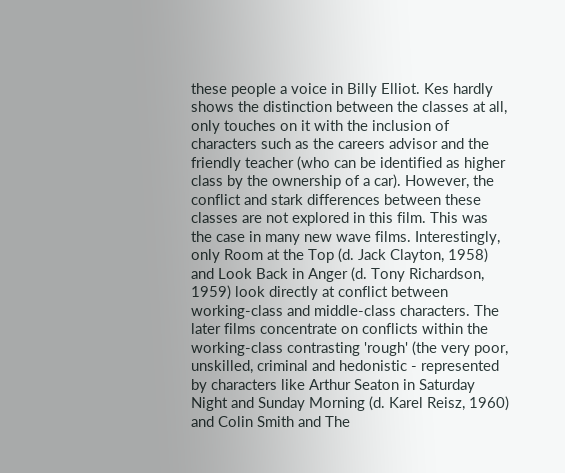these people a voice in Billy Elliot. Kes hardly shows the distinction between the classes at all, only touches on it with the inclusion of characters such as the careers advisor and the friendly teacher (who can be identified as higher class by the ownership of a car). However, the conflict and stark differences between these classes are not explored in this film. This was the case in many new wave films. Interestingly, only Room at the Top (d. Jack Clayton, 1958) and Look Back in Anger (d. Tony Richardson, 1959) look directly at conflict between working-class and middle-class characters. The later films concentrate on conflicts within the working-class contrasting 'rough' (the very poor, unskilled, criminal and hedonistic - represented by characters like Arthur Seaton in Saturday Night and Sunday Morning (d. Karel Reisz, 1960) and Colin Smith and The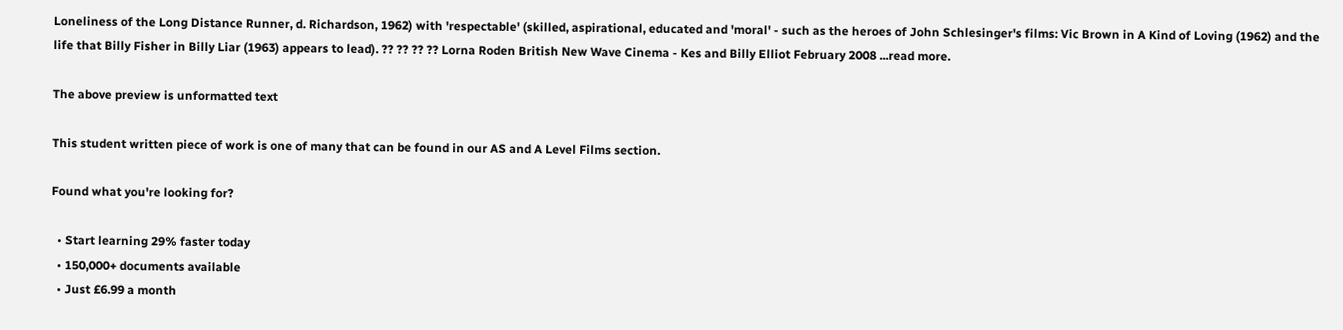Loneliness of the Long Distance Runner, d. Richardson, 1962) with 'respectable' (skilled, aspirational, educated and 'moral' - such as the heroes of John Schlesinger's films: Vic Brown in A Kind of Loving (1962) and the life that Billy Fisher in Billy Liar (1963) appears to lead). ?? ?? ?? ?? Lorna Roden British New Wave Cinema - Kes and Billy Elliot February 2008 ...read more.

The above preview is unformatted text

This student written piece of work is one of many that can be found in our AS and A Level Films section.

Found what you're looking for?

  • Start learning 29% faster today
  • 150,000+ documents available
  • Just £6.99 a month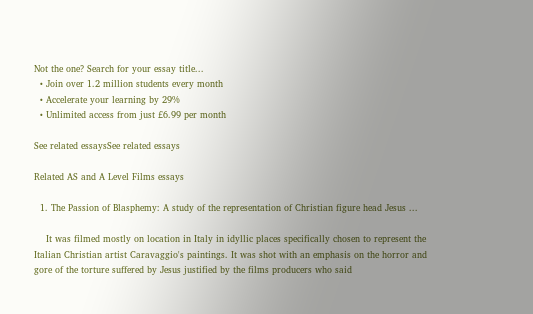Not the one? Search for your essay title...
  • Join over 1.2 million students every month
  • Accelerate your learning by 29%
  • Unlimited access from just £6.99 per month

See related essaysSee related essays

Related AS and A Level Films essays

  1. The Passion of Blasphemy: A study of the representation of Christian figure head Jesus ...

    It was filmed mostly on location in Italy in idyllic places specifically chosen to represent the Italian Christian artist Caravaggio's paintings. It was shot with an emphasis on the horror and gore of the torture suffered by Jesus justified by the films producers who said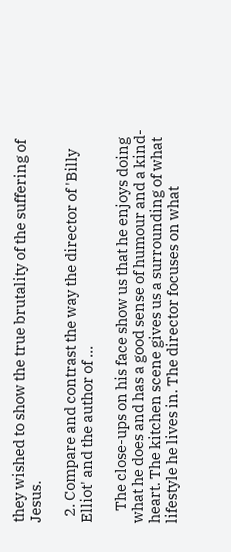they wished to show the true brutality of the suffering of Jesus.

  2. Compare and contrast the way the director of 'Billy Elliot' and the author of ...

    The close-ups on his face show us that he enjoys doing what he does and has a good sense of humour and a kind-heart. The kitchen scene gives us a surrounding of what lifestyle he lives in. The director focuses on what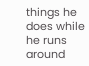things he does while he runs around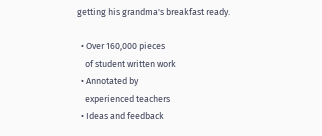getting his grandma's breakfast ready.

  • Over 160,000 pieces
    of student written work
  • Annotated by
    experienced teachers
  • Ideas and feedback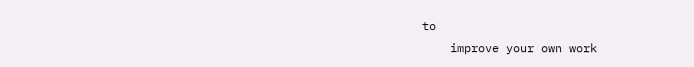to
    improve your own work